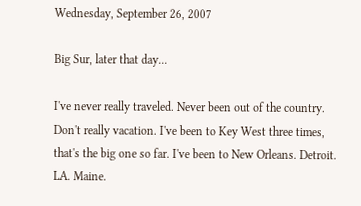Wednesday, September 26, 2007

Big Sur, later that day...

I've never really traveled. Never been out of the country. Don't really vacation. I've been to Key West three times, that's the big one so far. I've been to New Orleans. Detroit. LA. Maine.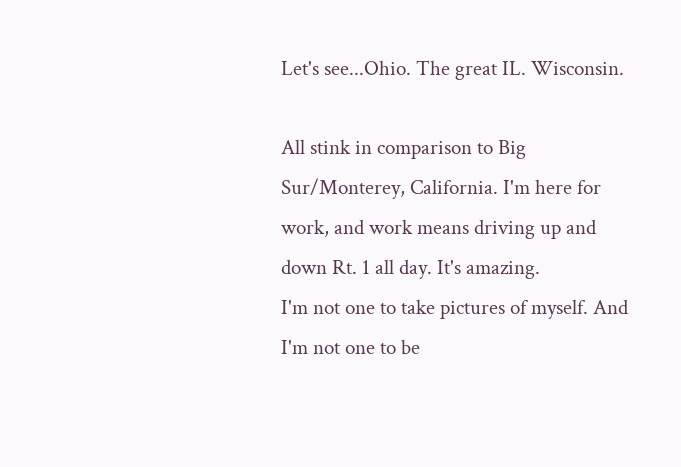Let's see...Ohio. The great IL. Wisconsin.

All stink in comparison to Big Sur/Monterey, California. I'm here for work, and work means driving up and down Rt. 1 all day. It's amazing.
I'm not one to take pictures of myself. And I'm not one to be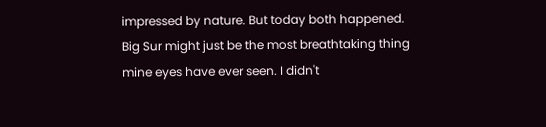impressed by nature. But today both happened. Big Sur might just be the most breathtaking thing mine eyes have ever seen. I didn't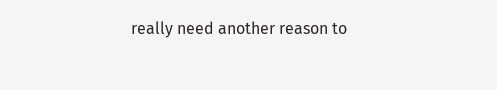really need another reason to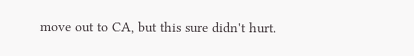move out to CA, but this sure didn't hurt.